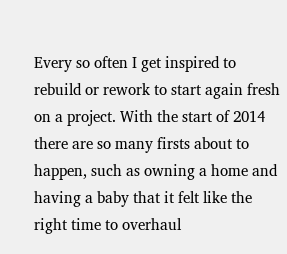Every so often I get inspired to rebuild or rework to start again fresh on a project. With the start of 2014 there are so many firsts about to happen, such as owning a home and having a baby that it felt like the right time to overhaul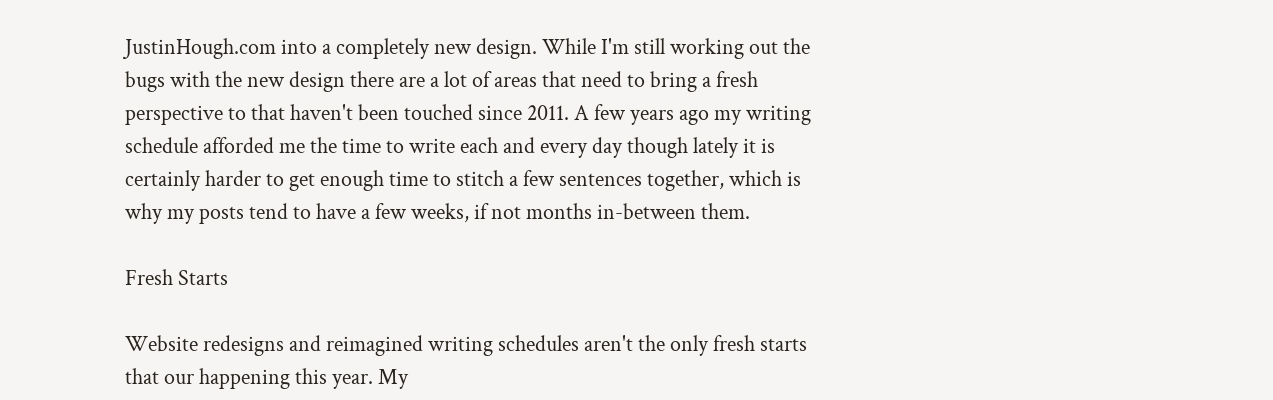JustinHough.com into a completely new design. While I'm still working out the bugs with the new design there are a lot of areas that need to bring a fresh perspective to that haven't been touched since 2011. A few years ago my writing schedule afforded me the time to write each and every day though lately it is certainly harder to get enough time to stitch a few sentences together, which is why my posts tend to have a few weeks, if not months in-between them.

Fresh Starts

Website redesigns and reimagined writing schedules aren't the only fresh starts that our happening this year. My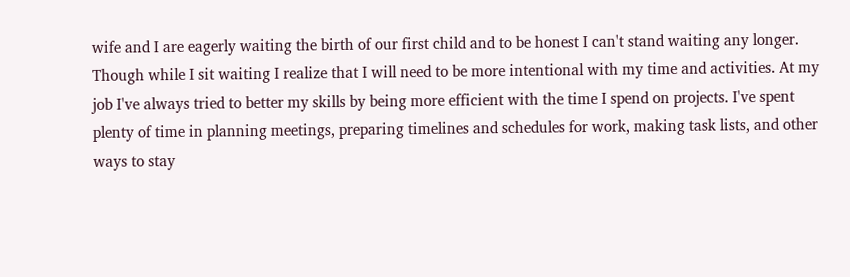wife and I are eagerly waiting the birth of our first child and to be honest I can't stand waiting any longer. Though while I sit waiting I realize that I will need to be more intentional with my time and activities. At my job I've always tried to better my skills by being more efficient with the time I spend on projects. I've spent plenty of time in planning meetings, preparing timelines and schedules for work, making task lists, and other ways to stay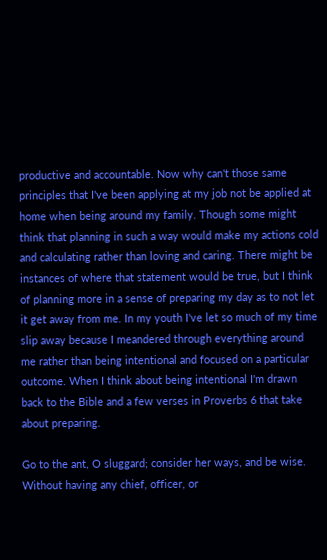productive and accountable. Now why can't those same principles that I've been applying at my job not be applied at home when being around my family. Though some might think that planning in such a way would make my actions cold and calculating rather than loving and caring. There might be instances of where that statement would be true, but I think of planning more in a sense of preparing my day as to not let it get away from me. In my youth I've let so much of my time slip away because I meandered through everything around me rather than being intentional and focused on a particular outcome. When I think about being intentional I'm drawn back to the Bible and a few verses in Proverbs 6 that take about preparing.

Go to the ant, O sluggard; consider her ways, and be wise. Without having any chief, officer, or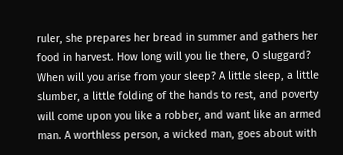ruler, she prepares her bread in summer and gathers her food in harvest. How long will you lie there, O sluggard? When will you arise from your sleep? A little sleep, a little slumber, a little folding of the hands to rest, and poverty will come upon you like a robber, and want like an armed man. A worthless person, a wicked man, goes about with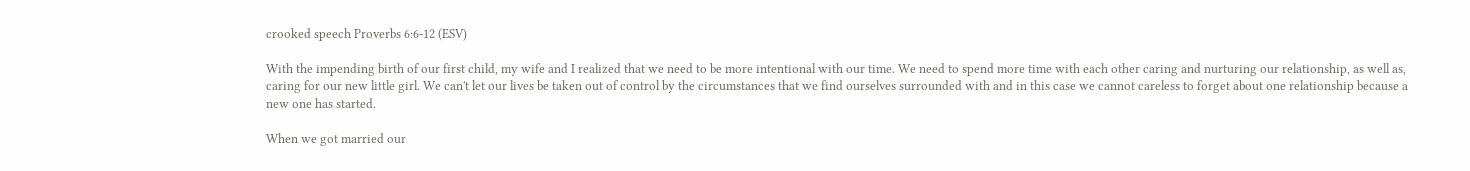crooked speech Proverbs 6:6-12 (ESV)

With the impending birth of our first child, my wife and I realized that we need to be more intentional with our time. We need to spend more time with each other caring and nurturing our relationship, as well as, caring for our new little girl. We can't let our lives be taken out of control by the circumstances that we find ourselves surrounded with and in this case we cannot careless to forget about one relationship because a new one has started.

When we got married our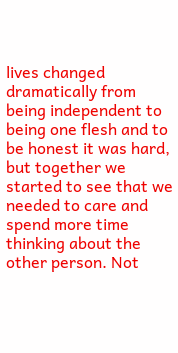lives changed dramatically from being independent to being one flesh and to be honest it was hard, but together we started to see that we needed to care and spend more time thinking about the other person. Not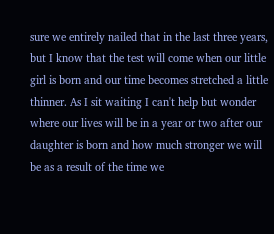sure we entirely nailed that in the last three years, but I know that the test will come when our little girl is born and our time becomes stretched a little thinner. As I sit waiting I can't help but wonder where our lives will be in a year or two after our daughter is born and how much stronger we will be as a result of the time we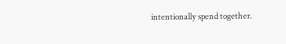intentionally spend together.